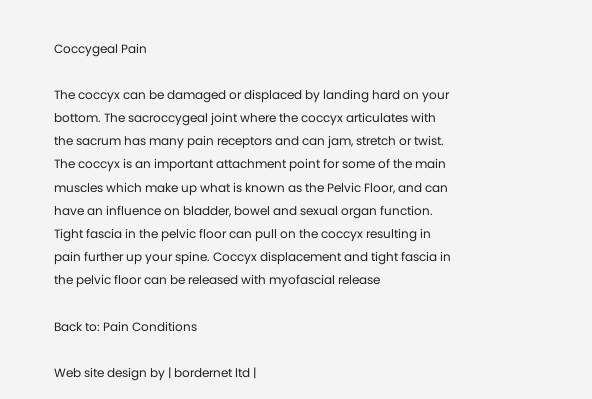Coccygeal Pain

The coccyx can be damaged or displaced by landing hard on your bottom. The sacroccygeal joint where the coccyx articulates with the sacrum has many pain receptors and can jam, stretch or twist. The coccyx is an important attachment point for some of the main muscles which make up what is known as the Pelvic Floor, and can have an influence on bladder, bowel and sexual organ function. Tight fascia in the pelvic floor can pull on the coccyx resulting in pain further up your spine. Coccyx displacement and tight fascia in the pelvic floor can be released with myofascial release

Back to: Pain Conditions

Web site design by | bordernet ltd |